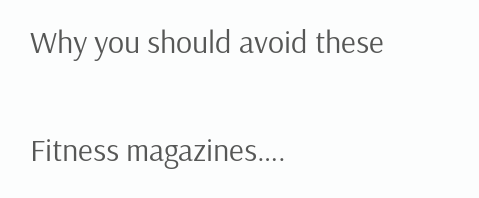Why you should avoid these

Fitness magazines….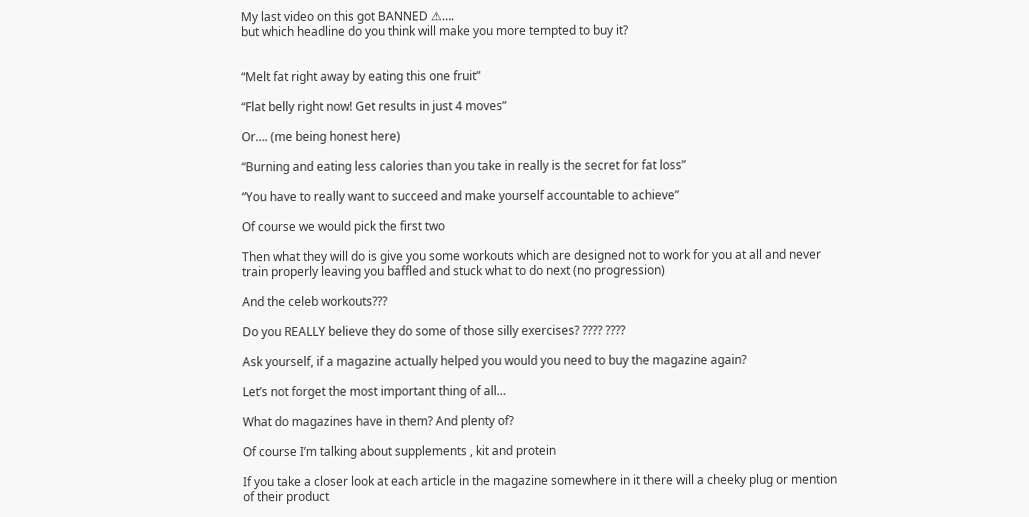My last video on this got BANNED ⚠….
but which headline do you think will make you more tempted to buy it?


“Melt fat right away by eating this one fruit”

“Flat belly right now! Get results in just 4 moves”

Or…. (me being honest here)

“Burning and eating less calories than you take in really is the secret for fat loss”

“You have to really want to succeed and make yourself accountable to achieve”

Of course we would pick the first two

Then what they will do is give you some workouts which are designed not to work for you at all and never train properly leaving you baffled and stuck what to do next (no progression)

And the celeb workouts???

Do you REALLY believe they do some of those silly exercises? ???? ????

Ask yourself, if a magazine actually helped you would you need to buy the magazine again?

Let’s not forget the most important thing of all…

What do magazines have in them? And plenty of?

Of course I’m talking about supplements , kit and protein

If you take a closer look at each article in the magazine somewhere in it there will a cheeky plug or mention of their product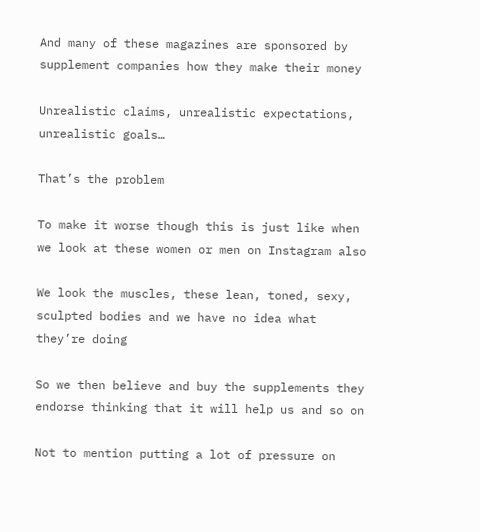And many of these magazines are sponsored by supplement companies how they make their money

Unrealistic claims, unrealistic expectations, unrealistic goals…

That’s the problem

To make it worse though this is just like when we look at these women or men on Instagram also

We look the muscles, these lean, toned, sexy, sculpted bodies and we have no idea what they’re doing

So we then believe and buy the supplements they endorse thinking that it will help us and so on

Not to mention putting a lot of pressure on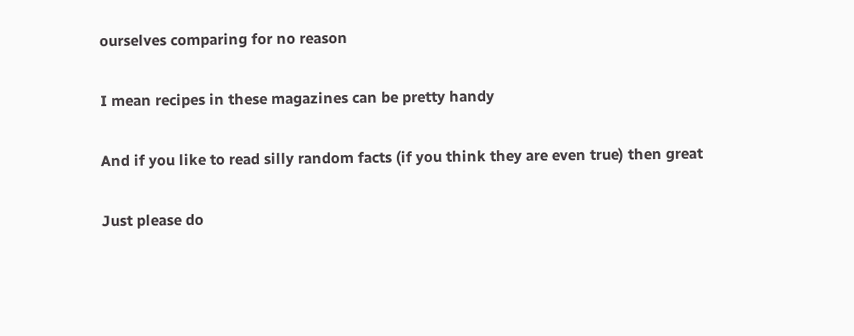ourselves comparing for no reason

I mean recipes in these magazines can be pretty handy

And if you like to read silly random facts (if you think they are even true) then great

Just please do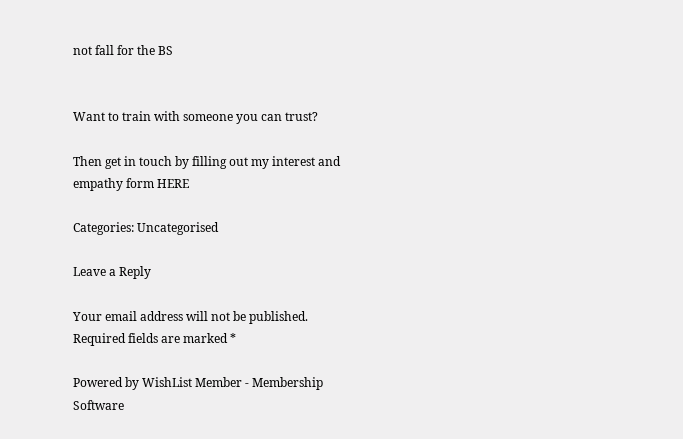not fall for the BS


Want to train with someone you can trust?

Then get in touch by filling out my interest and empathy form HERE

Categories: Uncategorised

Leave a Reply

Your email address will not be published. Required fields are marked *

Powered by WishList Member - Membership Software